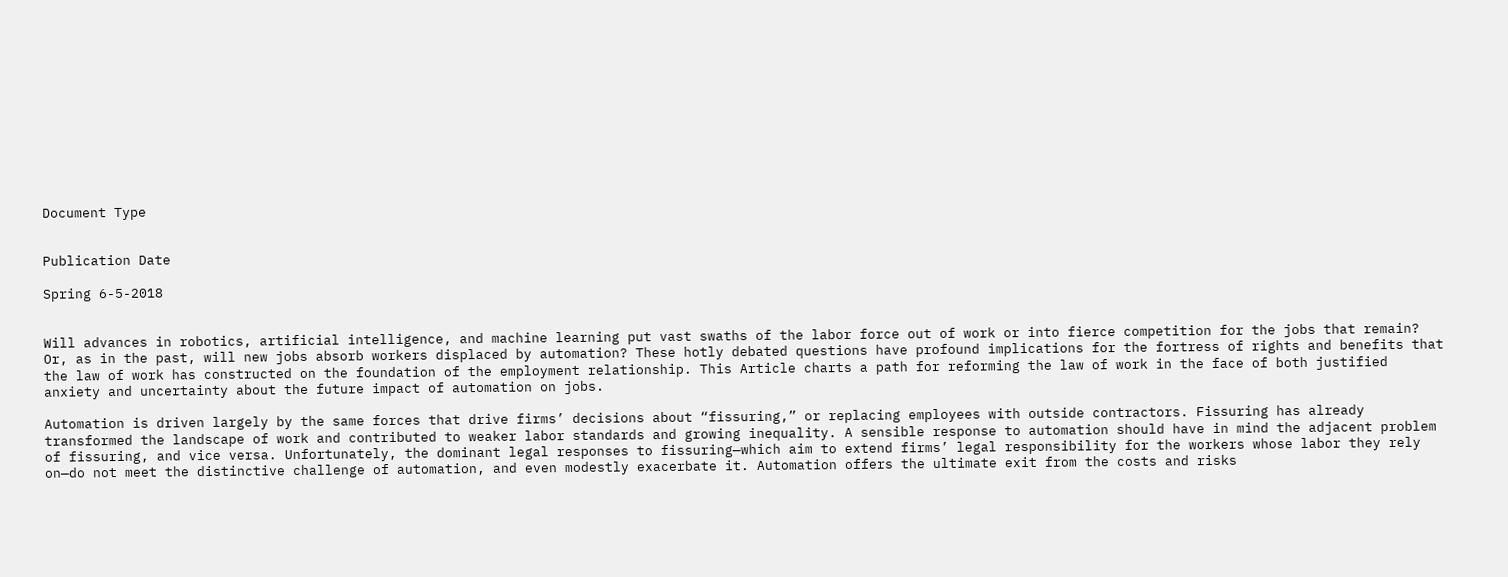Document Type


Publication Date

Spring 6-5-2018


Will advances in robotics, artificial intelligence, and machine learning put vast swaths of the labor force out of work or into fierce competition for the jobs that remain? Or, as in the past, will new jobs absorb workers displaced by automation? These hotly debated questions have profound implications for the fortress of rights and benefits that the law of work has constructed on the foundation of the employment relationship. This Article charts a path for reforming the law of work in the face of both justified anxiety and uncertainty about the future impact of automation on jobs.

Automation is driven largely by the same forces that drive firms’ decisions about “fissuring,” or replacing employees with outside contractors. Fissuring has already transformed the landscape of work and contributed to weaker labor standards and growing inequality. A sensible response to automation should have in mind the adjacent problem of fissuring, and vice versa. Unfortunately, the dominant legal responses to fissuring—which aim to extend firms’ legal responsibility for the workers whose labor they rely on—do not meet the distinctive challenge of automation, and even modestly exacerbate it. Automation offers the ultimate exit from the costs and risks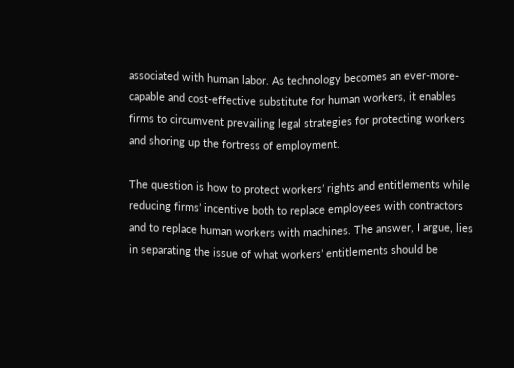associated with human labor. As technology becomes an ever-more-capable and cost-effective substitute for human workers, it enables firms to circumvent prevailing legal strategies for protecting workers and shoring up the fortress of employment.

The question is how to protect workers’ rights and entitlements while reducing firms’ incentive both to replace employees with contractors and to replace human workers with machines. The answer, I argue, lies in separating the issue of what workers’ entitlements should be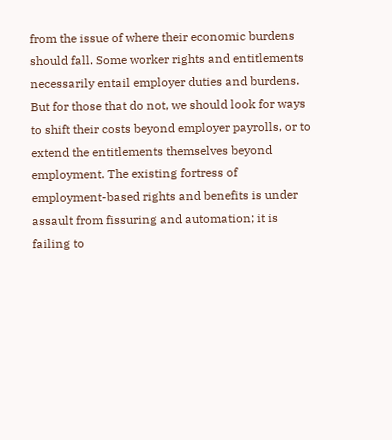from the issue of where their economic burdens should fall. Some worker rights and entitlements necessarily entail employer duties and burdens. But for those that do not, we should look for ways to shift their costs beyond employer payrolls, or to extend the entitlements themselves beyond employment. The existing fortress of employment-based rights and benefits is under assault from fissuring and automation; it is failing to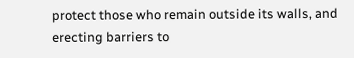protect those who remain outside its walls, and erecting barriers to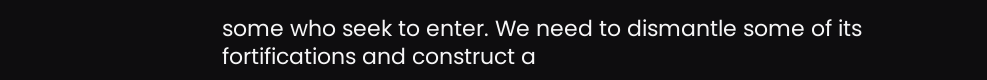some who seek to enter. We need to dismantle some of its fortifications and construct a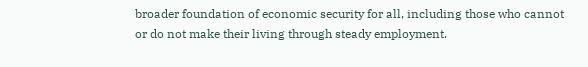broader foundation of economic security for all, including those who cannot or do not make their living through steady employment.